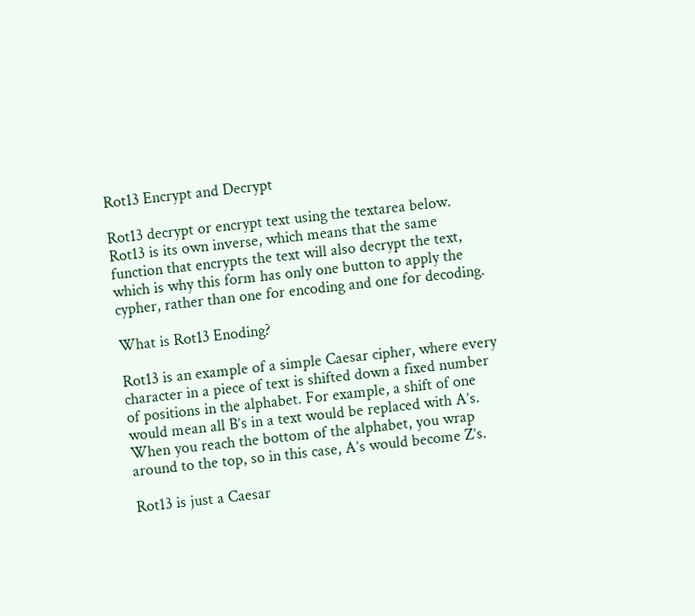Rot13 Encrypt and Decrypt

Rot13 decrypt or encrypt text using the textarea below. Rot13 is its own inverse, which means that the same function that encrypts the text will also decrypt the text, which is why this form has only one button to apply the cypher, rather than one for encoding and one for decoding.

What is Rot13 Enoding?

Rot13 is an example of a simple Caesar cipher, where every character in a piece of text is shifted down a fixed number of positions in the alphabet. For example, a shift of one would mean all B’s in a text would be replaced with A’s. When you reach the bottom of the alphabet, you wrap around to the top, so in this case, A’s would become Z’s.

Rot13 is just a Caesar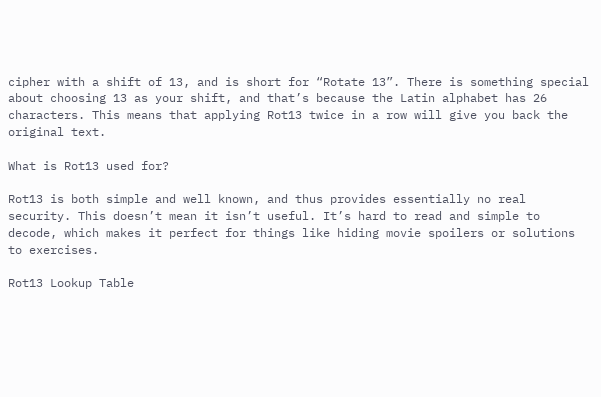cipher with a shift of 13, and is short for “Rotate 13”. There is something special about choosing 13 as your shift, and that’s because the Latin alphabet has 26 characters. This means that applying Rot13 twice in a row will give you back the original text.

What is Rot13 used for?

Rot13 is both simple and well known, and thus provides essentially no real security. This doesn’t mean it isn’t useful. It’s hard to read and simple to decode, which makes it perfect for things like hiding movie spoilers or solutions to exercises.

Rot13 Lookup Table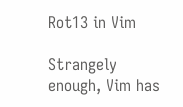Rot13 in Vim

Strangely enough, Vim has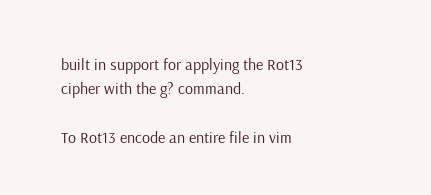built in support for applying the Rot13 cipher with the g? command.

To Rot13 encode an entire file in vim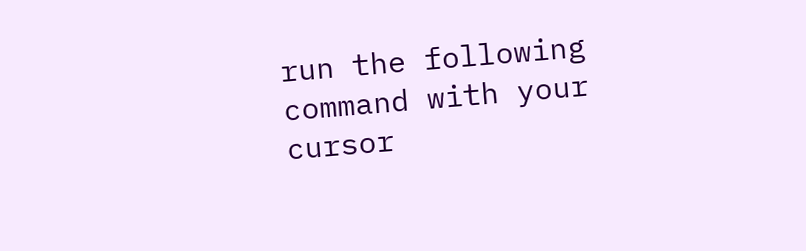run the following command with your cursor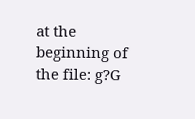at the beginning of the file: g?G